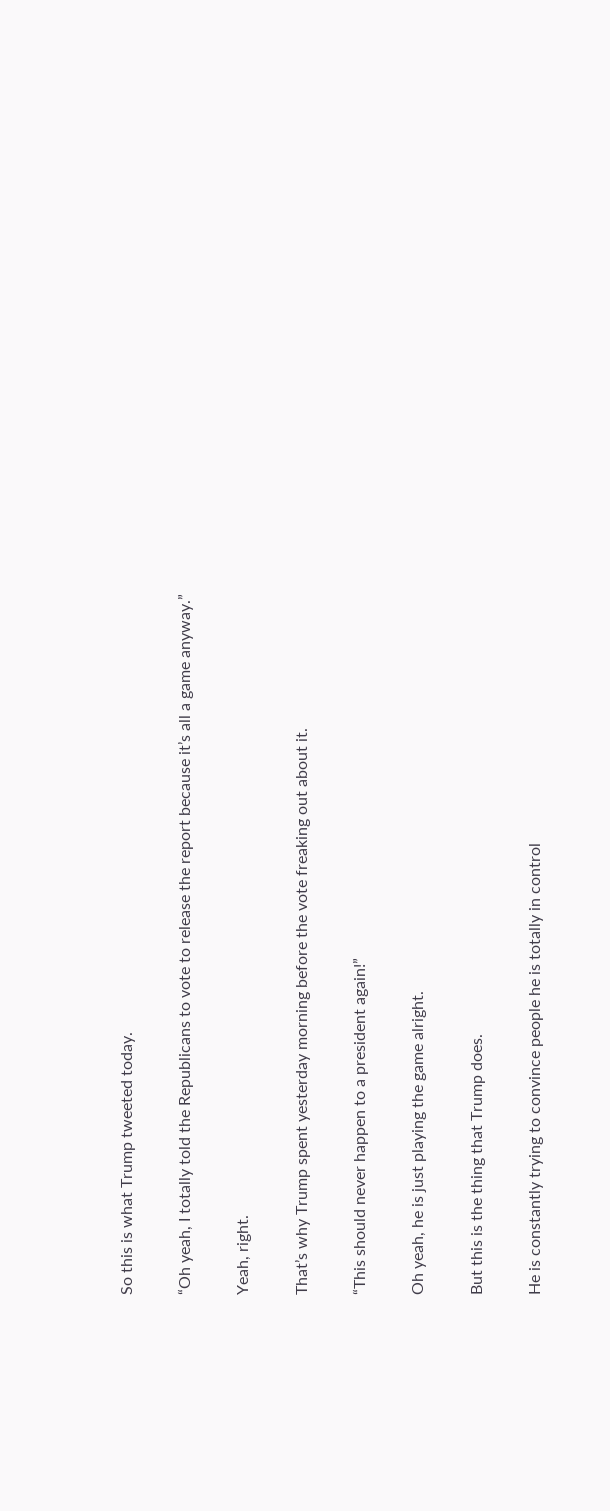So this is what Trump tweeted today.

“Oh yeah, I totally told the Republicans to vote to release the report because it’s all a game anyway.”

Yeah, right.

That’s why Trump spent yesterday morning before the vote freaking out about it.

“This should never happen to a president again!”

Oh yeah, he is just playing the game alright.

But this is the thing that Trump does.

He is constantly trying to convince people he is totally in control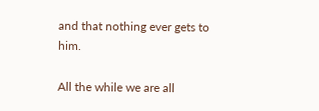and that nothing ever gets to him.

All the while we are all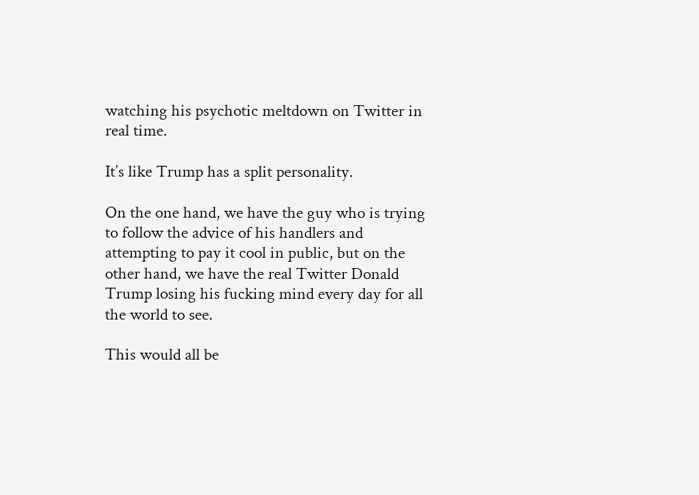watching his psychotic meltdown on Twitter in real time.

It’s like Trump has a split personality.

On the one hand, we have the guy who is trying to follow the advice of his handlers and attempting to pay it cool in public, but on the other hand, we have the real Twitter Donald Trump losing his fucking mind every day for all the world to see.

This would all be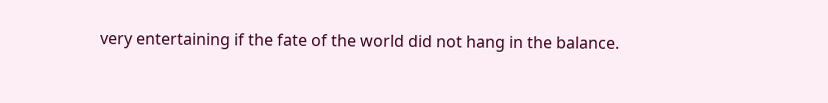very entertaining if the fate of the world did not hang in the balance.